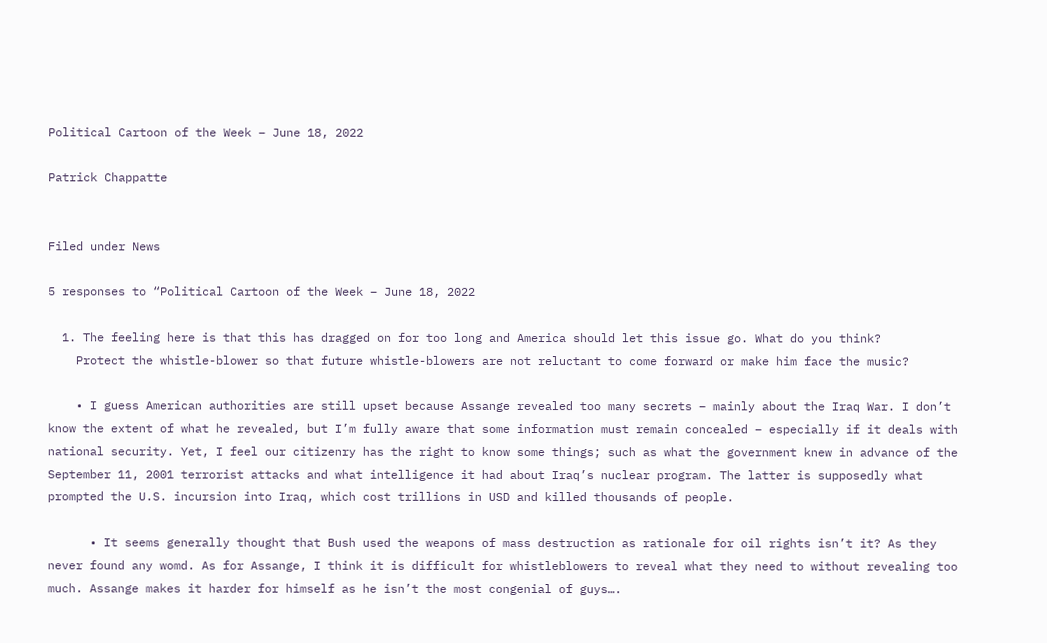Political Cartoon of the Week – June 18, 2022

Patrick Chappatte


Filed under News

5 responses to “Political Cartoon of the Week – June 18, 2022

  1. The feeling here is that this has dragged on for too long and America should let this issue go. What do you think?
    Protect the whistle-blower so that future whistle-blowers are not reluctant to come forward or make him face the music?

    • I guess American authorities are still upset because Assange revealed too many secrets – mainly about the Iraq War. I don’t know the extent of what he revealed, but I’m fully aware that some information must remain concealed – especially if it deals with national security. Yet, I feel our citizenry has the right to know some things; such as what the government knew in advance of the September 11, 2001 terrorist attacks and what intelligence it had about Iraq’s nuclear program. The latter is supposedly what prompted the U.S. incursion into Iraq, which cost trillions in USD and killed thousands of people.

      • It seems generally thought that Bush used the weapons of mass destruction as rationale for oil rights isn’t it? As they never found any womd. As for Assange, I think it is difficult for whistleblowers to reveal what they need to without revealing too much. Assange makes it harder for himself as he isn’t the most congenial of guys….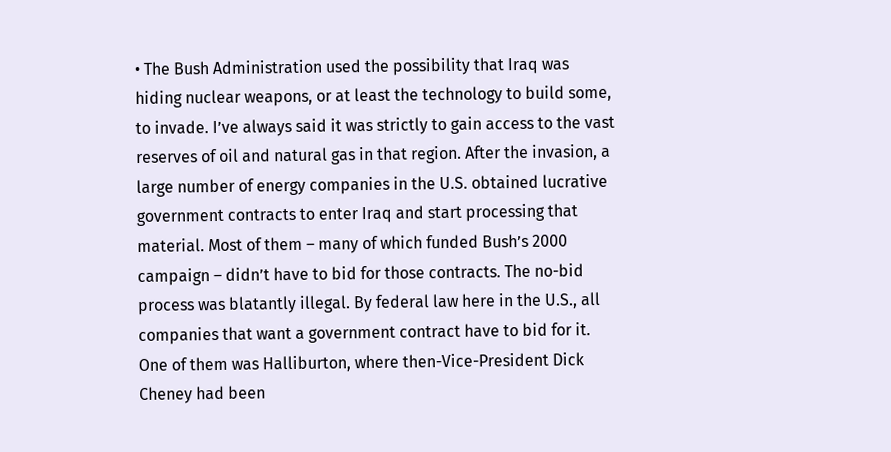• The Bush Administration used the possibility that Iraq was hiding nuclear weapons, or at least the technology to build some, to invade. I’ve always said it was strictly to gain access to the vast reserves of oil and natural gas in that region. After the invasion, a large number of energy companies in the U.S. obtained lucrative government contracts to enter Iraq and start processing that material. Most of them – many of which funded Bush’s 2000 campaign – didn’t have to bid for those contracts. The no-bid process was blatantly illegal. By federal law here in the U.S., all companies that want a government contract have to bid for it. One of them was Halliburton, where then-Vice-President Dick Cheney had been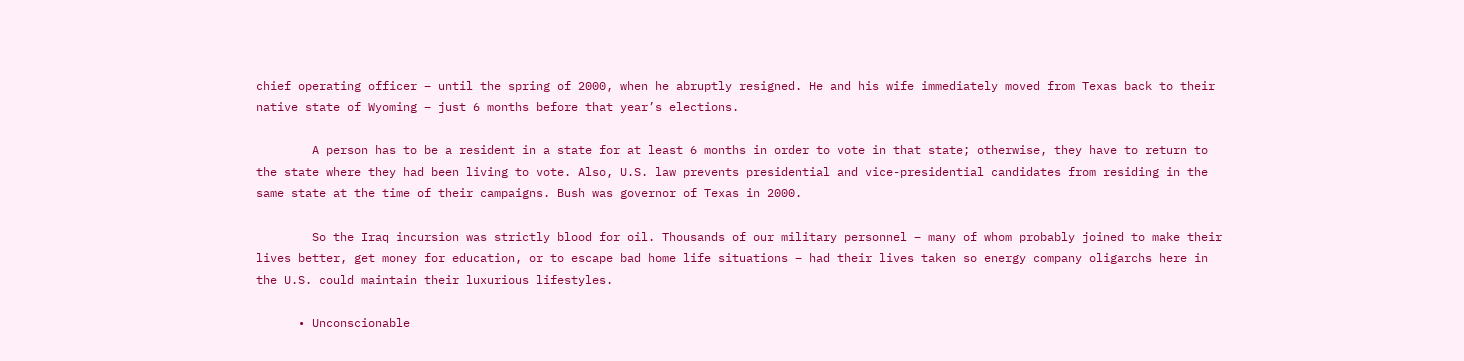chief operating officer – until the spring of 2000, when he abruptly resigned. He and his wife immediately moved from Texas back to their native state of Wyoming – just 6 months before that year’s elections.

        A person has to be a resident in a state for at least 6 months in order to vote in that state; otherwise, they have to return to the state where they had been living to vote. Also, U.S. law prevents presidential and vice-presidential candidates from residing in the same state at the time of their campaigns. Bush was governor of Texas in 2000.

        So the Iraq incursion was strictly blood for oil. Thousands of our military personnel – many of whom probably joined to make their lives better, get money for education, or to escape bad home life situations – had their lives taken so energy company oligarchs here in the U.S. could maintain their luxurious lifestyles.

      • Unconscionable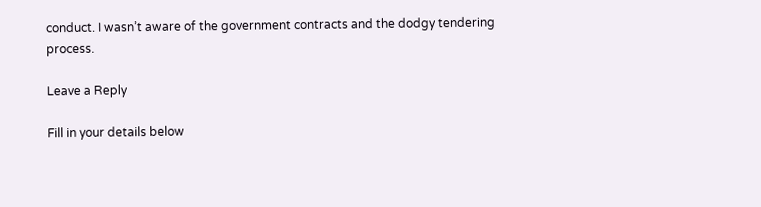conduct. I wasn’t aware of the government contracts and the dodgy tendering process.

Leave a Reply

Fill in your details below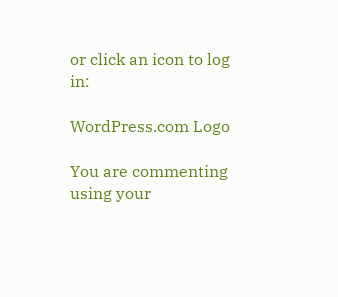or click an icon to log in:

WordPress.com Logo

You are commenting using your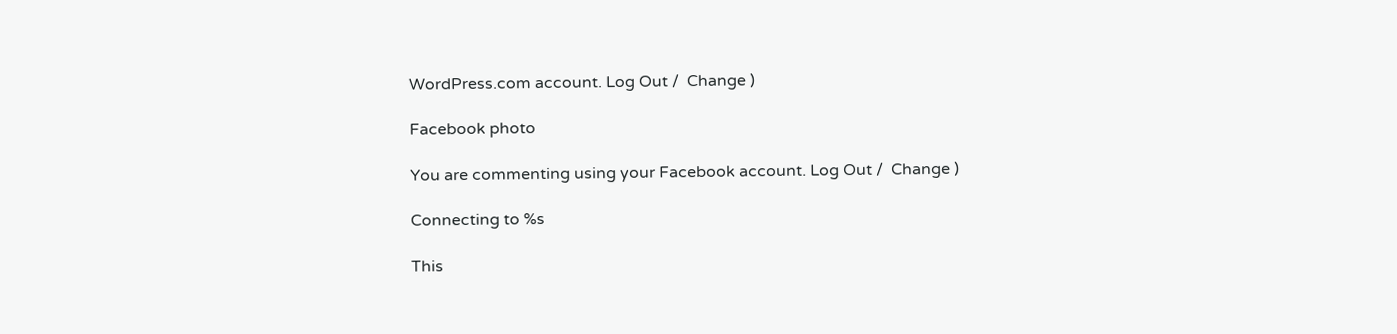WordPress.com account. Log Out /  Change )

Facebook photo

You are commenting using your Facebook account. Log Out /  Change )

Connecting to %s

This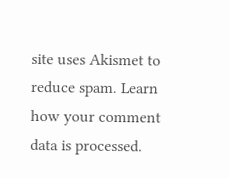site uses Akismet to reduce spam. Learn how your comment data is processed.